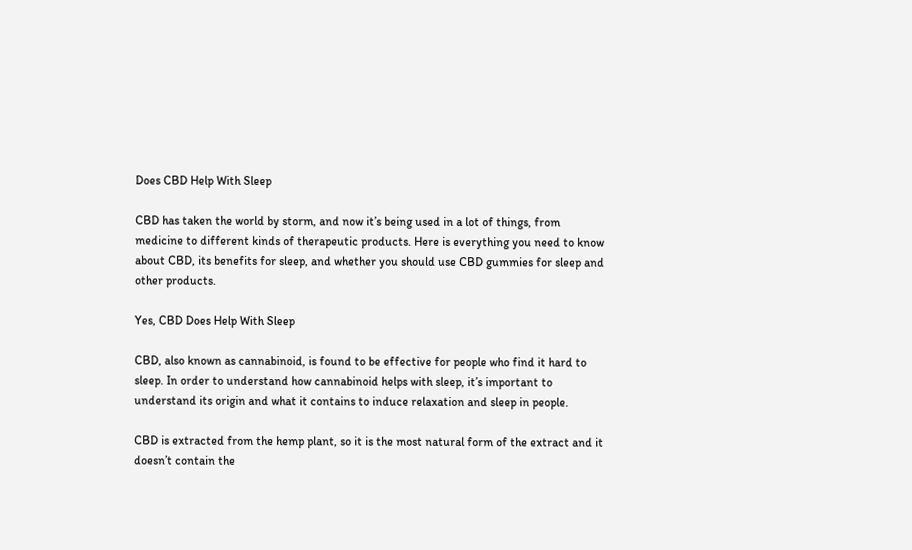Does CBD Help With Sleep

CBD has taken the world by storm, and now it’s being used in a lot of things, from medicine to different kinds of therapeutic products. Here is everything you need to know about CBD, its benefits for sleep, and whether you should use CBD gummies for sleep and other products.

Yes, CBD Does Help With Sleep

CBD, also known as cannabinoid, is found to be effective for people who find it hard to sleep. In order to understand how cannabinoid helps with sleep, it’s important to understand its origin and what it contains to induce relaxation and sleep in people.

CBD is extracted from the hemp plant, so it is the most natural form of the extract and it doesn’t contain the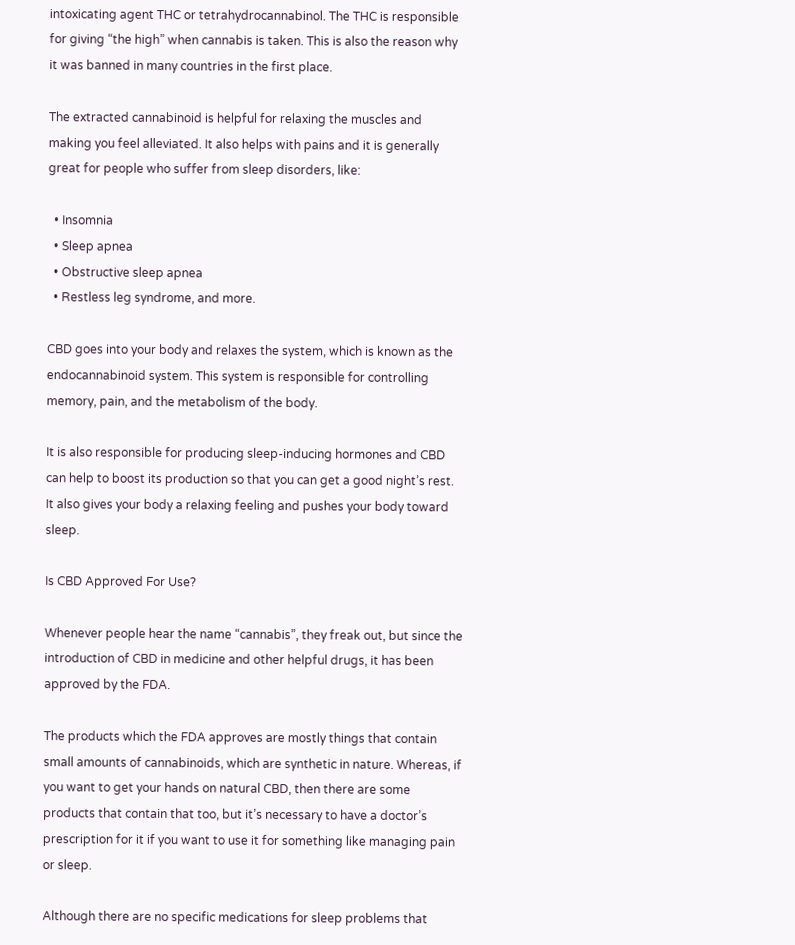intoxicating agent THC or tetrahydrocannabinol. The THC is responsible for giving “the high” when cannabis is taken. This is also the reason why it was banned in many countries in the first place.

The extracted cannabinoid is helpful for relaxing the muscles and making you feel alleviated. It also helps with pains and it is generally great for people who suffer from sleep disorders, like:

  • Insomnia
  • Sleep apnea
  • Obstructive sleep apnea
  • Restless leg syndrome, and more.

CBD goes into your body and relaxes the system, which is known as the endocannabinoid system. This system is responsible for controlling memory, pain, and the metabolism of the body.

It is also responsible for producing sleep-inducing hormones and CBD can help to boost its production so that you can get a good night’s rest. It also gives your body a relaxing feeling and pushes your body toward sleep.

Is CBD Approved For Use?

Whenever people hear the name “cannabis”, they freak out, but since the introduction of CBD in medicine and other helpful drugs, it has been approved by the FDA.

The products which the FDA approves are mostly things that contain small amounts of cannabinoids, which are synthetic in nature. Whereas, if you want to get your hands on natural CBD, then there are some products that contain that too, but it’s necessary to have a doctor’s prescription for it if you want to use it for something like managing pain or sleep.

Although there are no specific medications for sleep problems that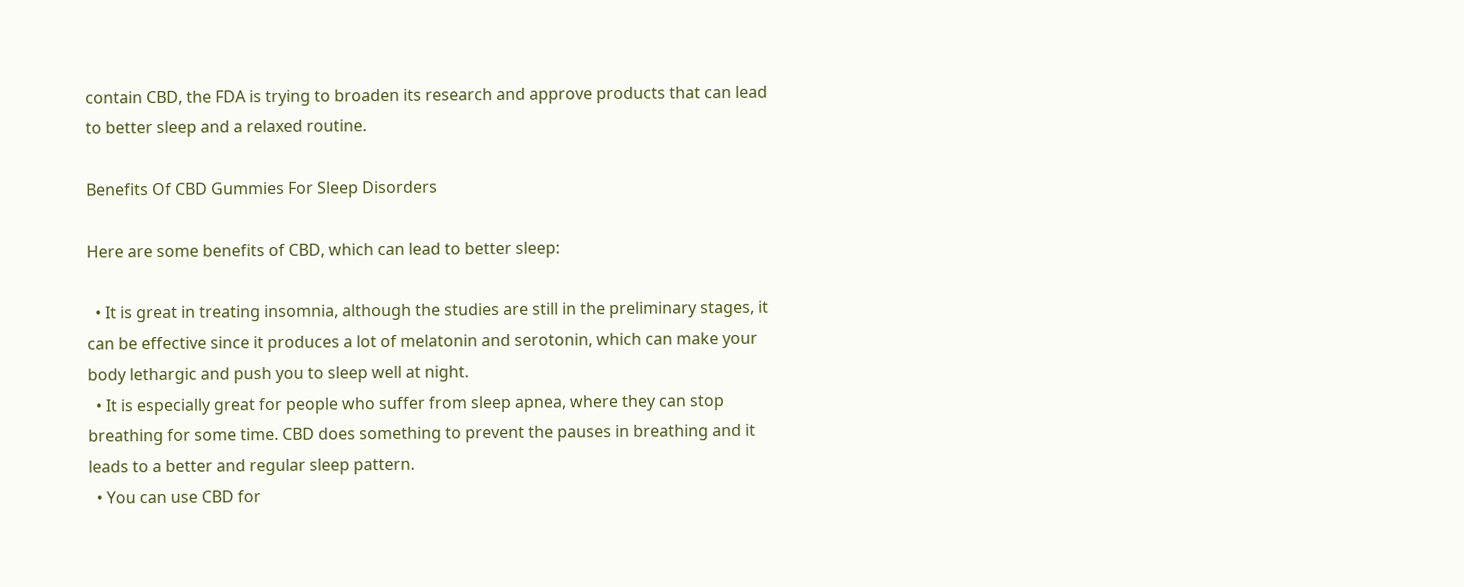contain CBD, the FDA is trying to broaden its research and approve products that can lead to better sleep and a relaxed routine.

Benefits Of CBD Gummies For Sleep Disorders

Here are some benefits of CBD, which can lead to better sleep:

  • It is great in treating insomnia, although the studies are still in the preliminary stages, it can be effective since it produces a lot of melatonin and serotonin, which can make your body lethargic and push you to sleep well at night.
  • It is especially great for people who suffer from sleep apnea, where they can stop breathing for some time. CBD does something to prevent the pauses in breathing and it leads to a better and regular sleep pattern.
  • You can use CBD for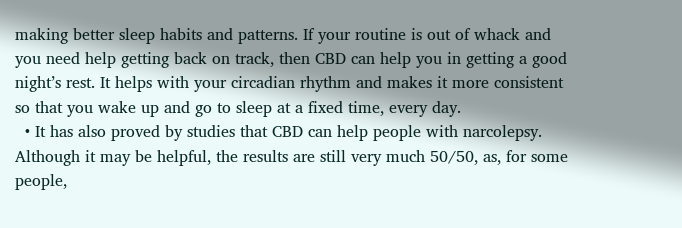making better sleep habits and patterns. If your routine is out of whack and you need help getting back on track, then CBD can help you in getting a good night’s rest. It helps with your circadian rhythm and makes it more consistent so that you wake up and go to sleep at a fixed time, every day.
  • It has also proved by studies that CBD can help people with narcolepsy. Although it may be helpful, the results are still very much 50/50, as, for some people,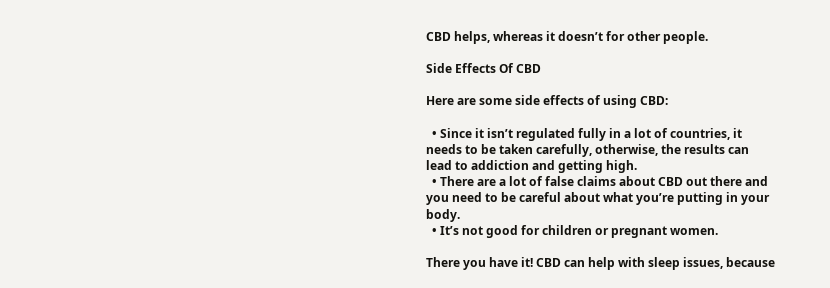CBD helps, whereas it doesn’t for other people.

Side Effects Of CBD

Here are some side effects of using CBD:

  • Since it isn’t regulated fully in a lot of countries, it needs to be taken carefully, otherwise, the results can lead to addiction and getting high.
  • There are a lot of false claims about CBD out there and you need to be careful about what you’re putting in your body.
  • It’s not good for children or pregnant women.

There you have it! CBD can help with sleep issues, because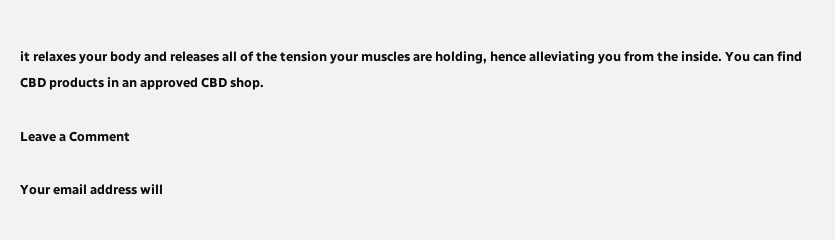it relaxes your body and releases all of the tension your muscles are holding, hence alleviating you from the inside. You can find CBD products in an approved CBD shop.

Leave a Comment

Your email address will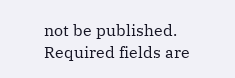not be published. Required fields are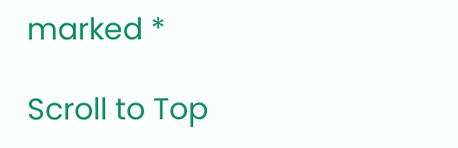marked *

Scroll to Top